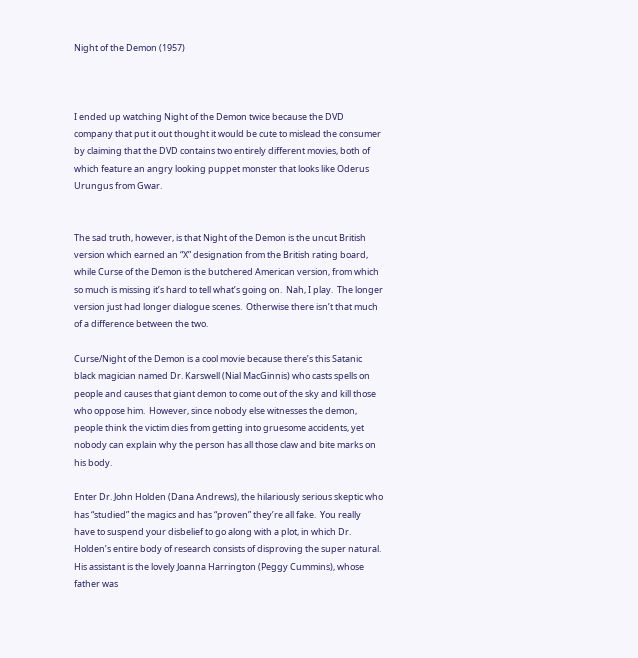Night of the Demon (1957)



I ended up watching Night of the Demon twice because the DVD company that put it out thought it would be cute to mislead the consumer by claiming that the DVD contains two entirely different movies, both of which feature an angry looking puppet monster that looks like Oderus Urungus from Gwar.


The sad truth, however, is that Night of the Demon is the uncut British version which earned an “X” designation from the British rating board, while Curse of the Demon is the butchered American version, from which so much is missing it’s hard to tell what’s going on.  Nah, I play.  The longer version just had longer dialogue scenes.  Otherwise there isn’t that much of a difference between the two.

Curse/Night of the Demon is a cool movie because there’s this Satanic black magician named Dr. Karswell (Nial MacGinnis) who casts spells on people and causes that giant demon to come out of the sky and kill those who oppose him.  However, since nobody else witnesses the demon, people think the victim dies from getting into gruesome accidents, yet nobody can explain why the person has all those claw and bite marks on his body.

Enter Dr. John Holden (Dana Andrews), the hilariously serious skeptic who has “studied” the magics and has “proven” they’re all fake.  You really have to suspend your disbelief to go along with a plot, in which Dr. Holden’s entire body of research consists of disproving the super natural.  His assistant is the lovely Joanna Harrington (Peggy Cummins), whose father was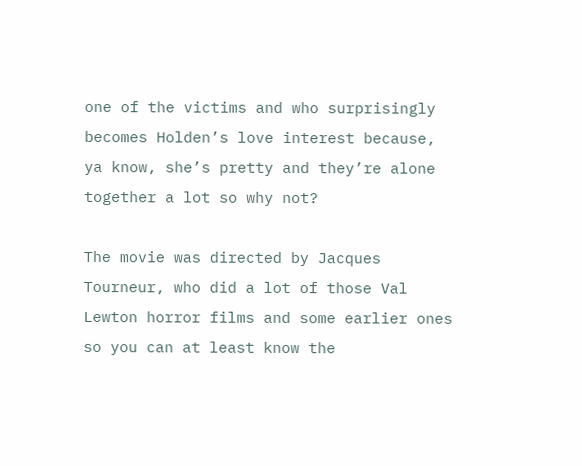one of the victims and who surprisingly becomes Holden’s love interest because, ya know, she’s pretty and they’re alone together a lot so why not?

The movie was directed by Jacques Tourneur, who did a lot of those Val Lewton horror films and some earlier ones so you can at least know the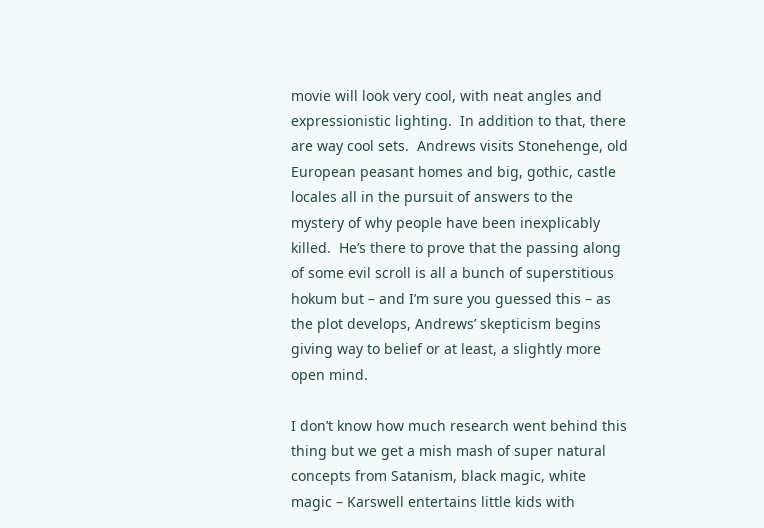movie will look very cool, with neat angles and expressionistic lighting.  In addition to that, there are way cool sets.  Andrews visits Stonehenge, old European peasant homes and big, gothic, castle locales all in the pursuit of answers to the mystery of why people have been inexplicably killed.  He’s there to prove that the passing along of some evil scroll is all a bunch of superstitious hokum but – and I’m sure you guessed this – as the plot develops, Andrews’ skepticism begins giving way to belief or at least, a slightly more open mind.

I don’t know how much research went behind this thing but we get a mish mash of super natural concepts from Satanism, black magic, white magic – Karswell entertains little kids with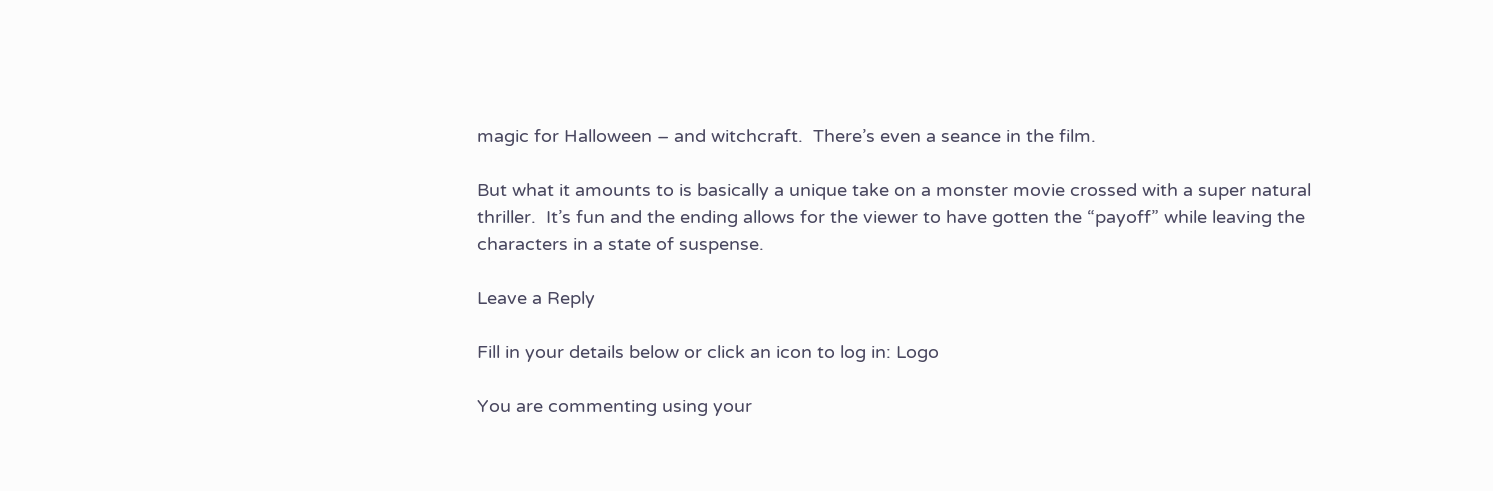magic for Halloween – and witchcraft.  There’s even a seance in the film.

But what it amounts to is basically a unique take on a monster movie crossed with a super natural thriller.  It’s fun and the ending allows for the viewer to have gotten the “payoff” while leaving the characters in a state of suspense.

Leave a Reply

Fill in your details below or click an icon to log in: Logo

You are commenting using your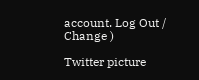account. Log Out /  Change )

Twitter picture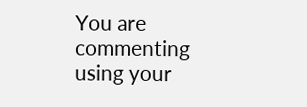You are commenting using your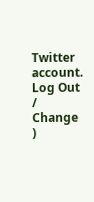Twitter account. Log Out /  Change )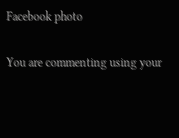Facebook photo

You are commenting using your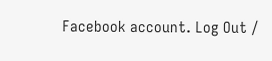Facebook account. Log Out /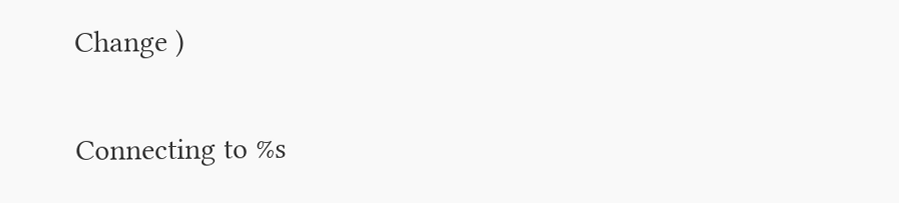Change )

Connecting to %s